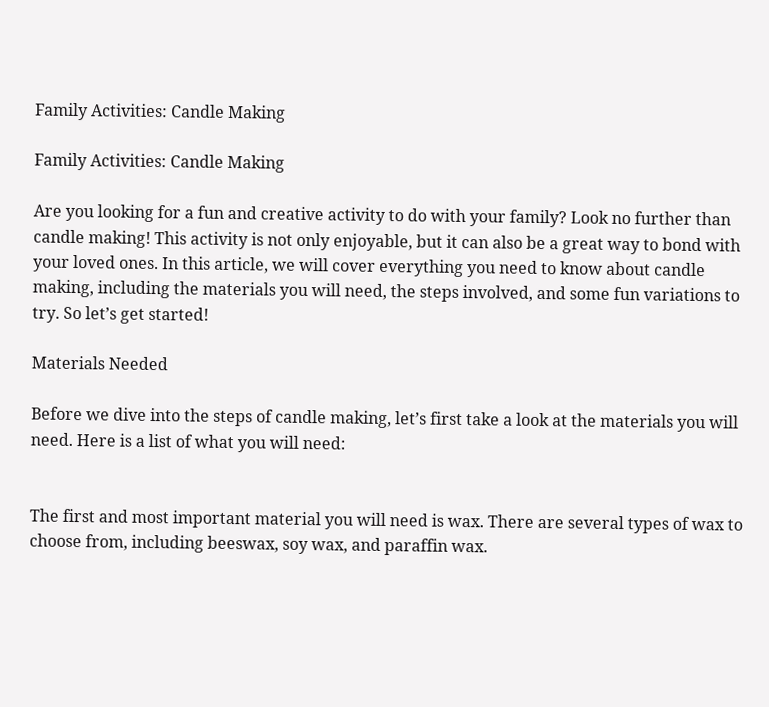Family Activities: Candle Making

Family Activities: Candle Making

Are you looking for a fun and creative activity to do with your family? Look no further than candle making! This activity is not only enjoyable, but it can also be a great way to bond with your loved ones. In this article, we will cover everything you need to know about candle making, including the materials you will need, the steps involved, and some fun variations to try. So let’s get started!

Materials Needed

Before we dive into the steps of candle making, let’s first take a look at the materials you will need. Here is a list of what you will need:


The first and most important material you will need is wax. There are several types of wax to choose from, including beeswax, soy wax, and paraffin wax.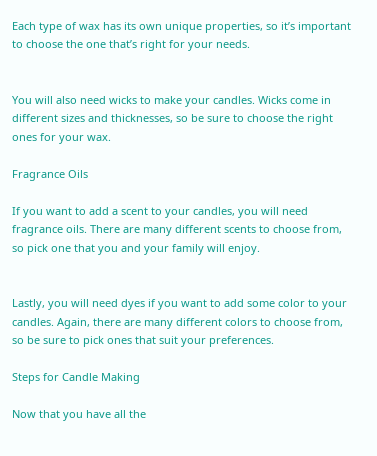Each type of wax has its own unique properties, so it’s important to choose the one that’s right for your needs.


You will also need wicks to make your candles. Wicks come in different sizes and thicknesses, so be sure to choose the right ones for your wax.

Fragrance Oils

If you want to add a scent to your candles, you will need fragrance oils. There are many different scents to choose from, so pick one that you and your family will enjoy.


Lastly, you will need dyes if you want to add some color to your candles. Again, there are many different colors to choose from, so be sure to pick ones that suit your preferences.

Steps for Candle Making

Now that you have all the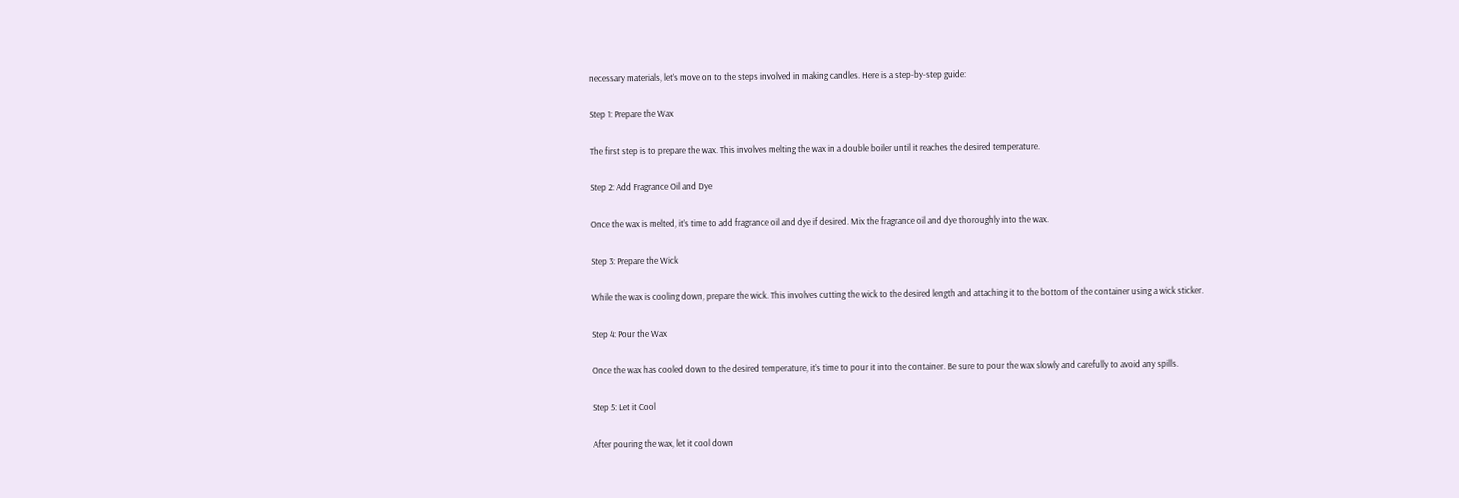necessary materials, let’s move on to the steps involved in making candles. Here is a step-by-step guide:

Step 1: Prepare the Wax

The first step is to prepare the wax. This involves melting the wax in a double boiler until it reaches the desired temperature.

Step 2: Add Fragrance Oil and Dye

Once the wax is melted, it’s time to add fragrance oil and dye if desired. Mix the fragrance oil and dye thoroughly into the wax.

Step 3: Prepare the Wick

While the wax is cooling down, prepare the wick. This involves cutting the wick to the desired length and attaching it to the bottom of the container using a wick sticker.

Step 4: Pour the Wax

Once the wax has cooled down to the desired temperature, it’s time to pour it into the container. Be sure to pour the wax slowly and carefully to avoid any spills.

Step 5: Let it Cool

After pouring the wax, let it cool down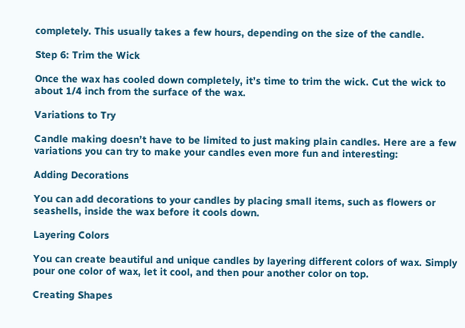completely. This usually takes a few hours, depending on the size of the candle.

Step 6: Trim the Wick

Once the wax has cooled down completely, it’s time to trim the wick. Cut the wick to about 1/4 inch from the surface of the wax.

Variations to Try

Candle making doesn’t have to be limited to just making plain candles. Here are a few variations you can try to make your candles even more fun and interesting:

Adding Decorations

You can add decorations to your candles by placing small items, such as flowers or seashells, inside the wax before it cools down.

Layering Colors

You can create beautiful and unique candles by layering different colors of wax. Simply pour one color of wax, let it cool, and then pour another color on top.

Creating Shapes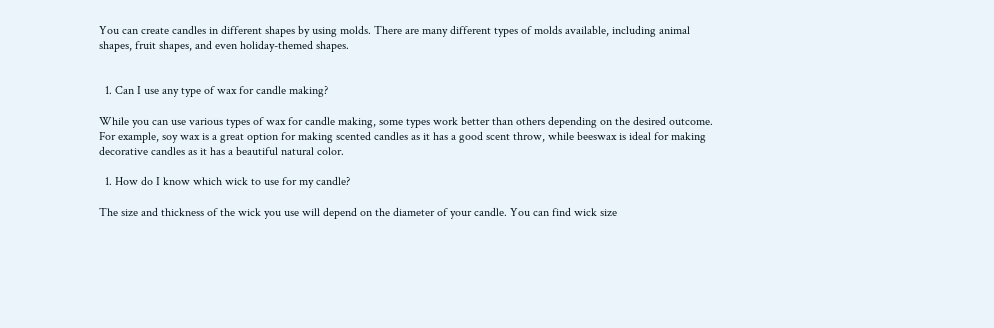You can create candles in different shapes by using molds. There are many different types of molds available, including animal shapes, fruit shapes, and even holiday-themed shapes.


  1. Can I use any type of wax for candle making?

While you can use various types of wax for candle making, some types work better than others depending on the desired outcome. For example, soy wax is a great option for making scented candles as it has a good scent throw, while beeswax is ideal for making decorative candles as it has a beautiful natural color.

  1. How do I know which wick to use for my candle?

The size and thickness of the wick you use will depend on the diameter of your candle. You can find wick size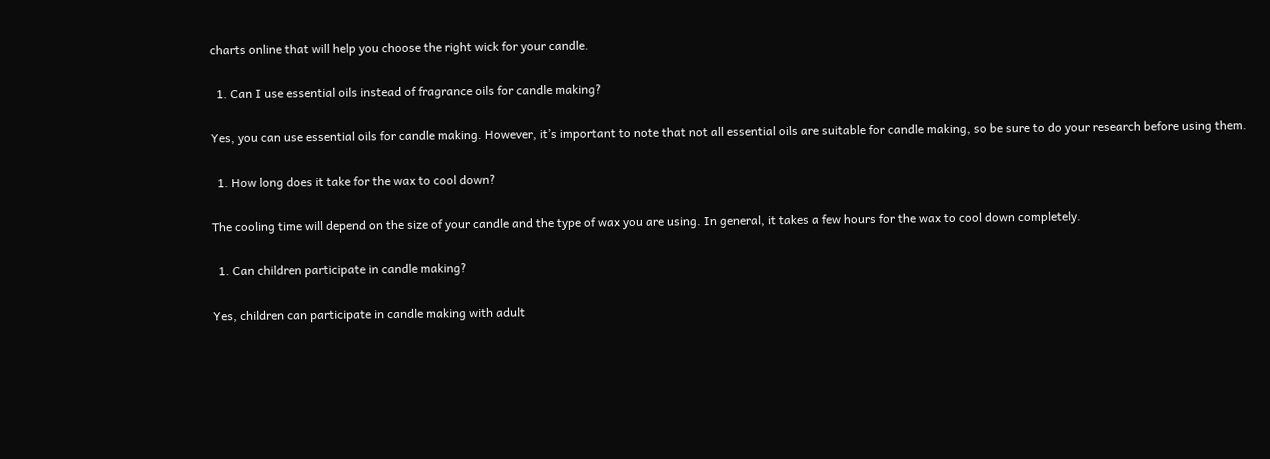charts online that will help you choose the right wick for your candle.

  1. Can I use essential oils instead of fragrance oils for candle making?

Yes, you can use essential oils for candle making. However, it’s important to note that not all essential oils are suitable for candle making, so be sure to do your research before using them.

  1. How long does it take for the wax to cool down?

The cooling time will depend on the size of your candle and the type of wax you are using. In general, it takes a few hours for the wax to cool down completely.

  1. Can children participate in candle making?

Yes, children can participate in candle making with adult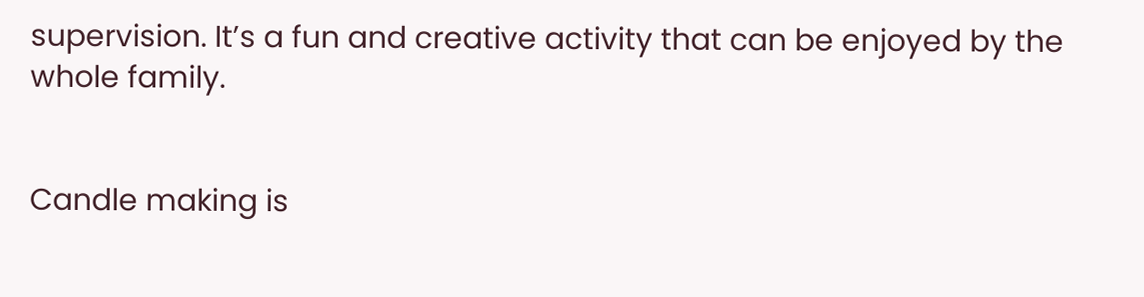supervision. It’s a fun and creative activity that can be enjoyed by the whole family.


Candle making is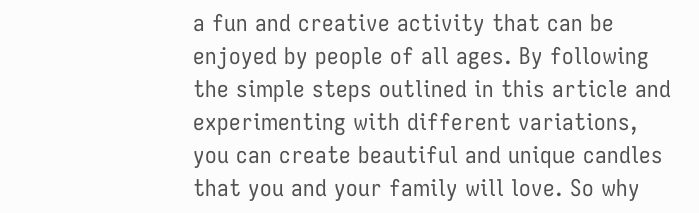a fun and creative activity that can be enjoyed by people of all ages. By following the simple steps outlined in this article and experimenting with different variations, you can create beautiful and unique candles that you and your family will love. So why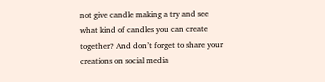not give candle making a try and see what kind of candles you can create together? And don’t forget to share your creations on social media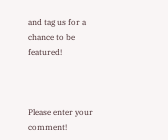and tag us for a chance to be featured!



Please enter your comment!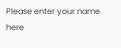Please enter your name here